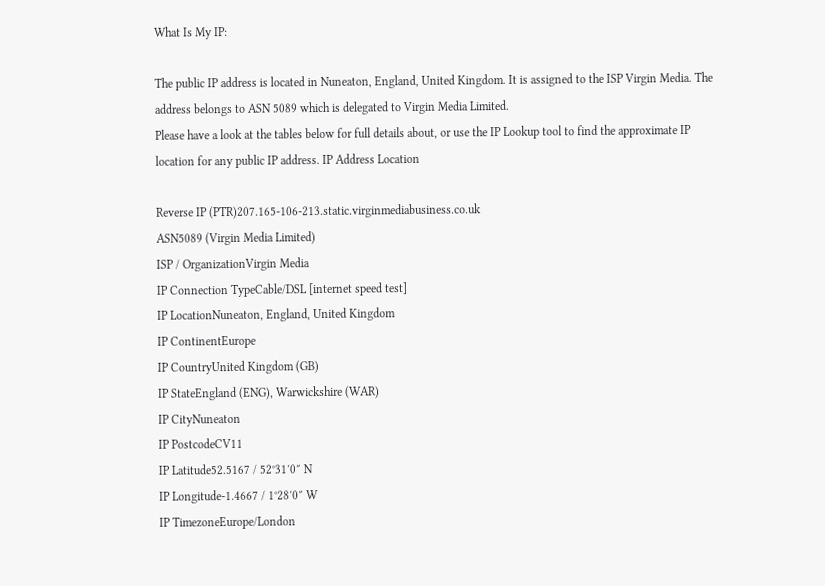What Is My IP:

The public IP address is located in Nuneaton, England, United Kingdom. It is assigned to the ISP Virgin Media. The address belongs to ASN 5089 which is delegated to Virgin Media Limited.
Please have a look at the tables below for full details about, or use the IP Lookup tool to find the approximate IP location for any public IP address. IP Address Location

Reverse IP (PTR)207.165-106-213.static.virginmediabusiness.co.uk
ASN5089 (Virgin Media Limited)
ISP / OrganizationVirgin Media
IP Connection TypeCable/DSL [internet speed test]
IP LocationNuneaton, England, United Kingdom
IP ContinentEurope
IP CountryUnited Kingdom (GB)
IP StateEngland (ENG), Warwickshire (WAR)
IP CityNuneaton
IP PostcodeCV11
IP Latitude52.5167 / 52°31′0″ N
IP Longitude-1.4667 / 1°28′0″ W
IP TimezoneEurope/London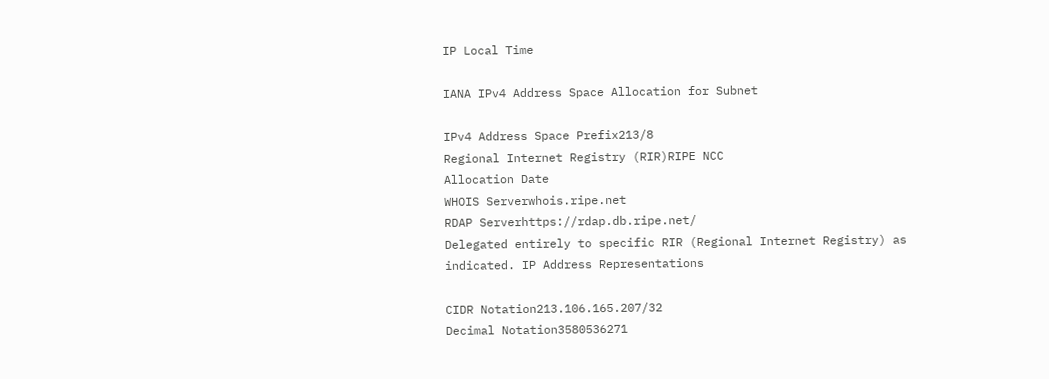IP Local Time

IANA IPv4 Address Space Allocation for Subnet

IPv4 Address Space Prefix213/8
Regional Internet Registry (RIR)RIPE NCC
Allocation Date
WHOIS Serverwhois.ripe.net
RDAP Serverhttps://rdap.db.ripe.net/
Delegated entirely to specific RIR (Regional Internet Registry) as indicated. IP Address Representations

CIDR Notation213.106.165.207/32
Decimal Notation3580536271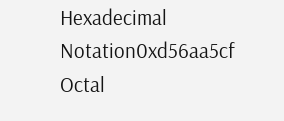Hexadecimal Notation0xd56aa5cf
Octal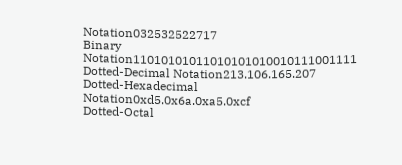Notation032532522717
Binary Notation11010101011010101010010111001111
Dotted-Decimal Notation213.106.165.207
Dotted-Hexadecimal Notation0xd5.0x6a.0xa5.0xcf
Dotted-Octal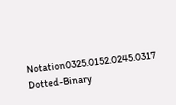Notation0325.0152.0245.0317
Dotted-Binary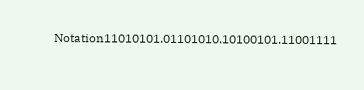Notation11010101.01101010.10100101.11001111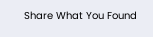Share What You Found